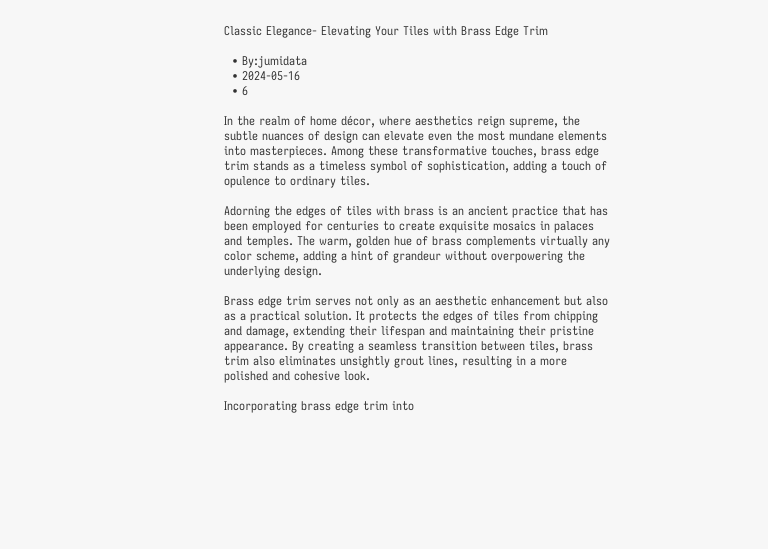Classic Elegance- Elevating Your Tiles with Brass Edge Trim

  • By:jumidata
  • 2024-05-16
  • 6

In the realm of home décor, where aesthetics reign supreme, the subtle nuances of design can elevate even the most mundane elements into masterpieces. Among these transformative touches, brass edge trim stands as a timeless symbol of sophistication, adding a touch of opulence to ordinary tiles.

Adorning the edges of tiles with brass is an ancient practice that has been employed for centuries to create exquisite mosaics in palaces and temples. The warm, golden hue of brass complements virtually any color scheme, adding a hint of grandeur without overpowering the underlying design.

Brass edge trim serves not only as an aesthetic enhancement but also as a practical solution. It protects the edges of tiles from chipping and damage, extending their lifespan and maintaining their pristine appearance. By creating a seamless transition between tiles, brass trim also eliminates unsightly grout lines, resulting in a more polished and cohesive look.

Incorporating brass edge trim into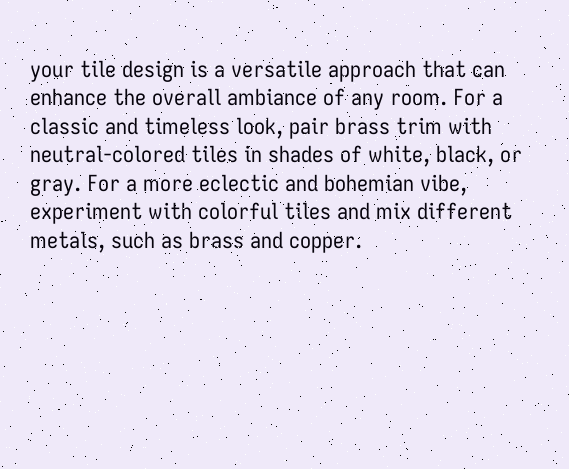your tile design is a versatile approach that can enhance the overall ambiance of any room. For a classic and timeless look, pair brass trim with neutral-colored tiles in shades of white, black, or gray. For a more eclectic and bohemian vibe, experiment with colorful tiles and mix different metals, such as brass and copper.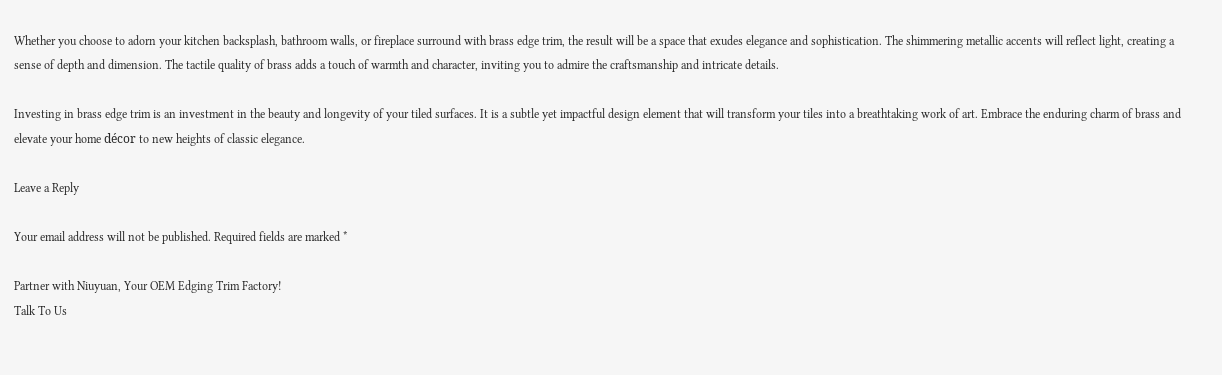Whether you choose to adorn your kitchen backsplash, bathroom walls, or fireplace surround with brass edge trim, the result will be a space that exudes elegance and sophistication. The shimmering metallic accents will reflect light, creating a sense of depth and dimension. The tactile quality of brass adds a touch of warmth and character, inviting you to admire the craftsmanship and intricate details.

Investing in brass edge trim is an investment in the beauty and longevity of your tiled surfaces. It is a subtle yet impactful design element that will transform your tiles into a breathtaking work of art. Embrace the enduring charm of brass and elevate your home décor to new heights of classic elegance.

Leave a Reply

Your email address will not be published. Required fields are marked *

Partner with Niuyuan, Your OEM Edging Trim Factory!
Talk To Us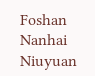Foshan Nanhai Niuyuan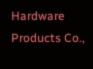Hardware Products Co.,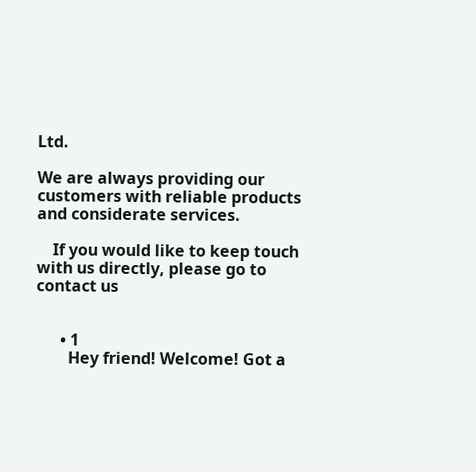Ltd.

We are always providing our customers with reliable products and considerate services.

    If you would like to keep touch with us directly, please go to contact us


      • 1
        Hey friend! Welcome! Got a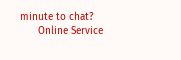minute to chat?
      Online Service